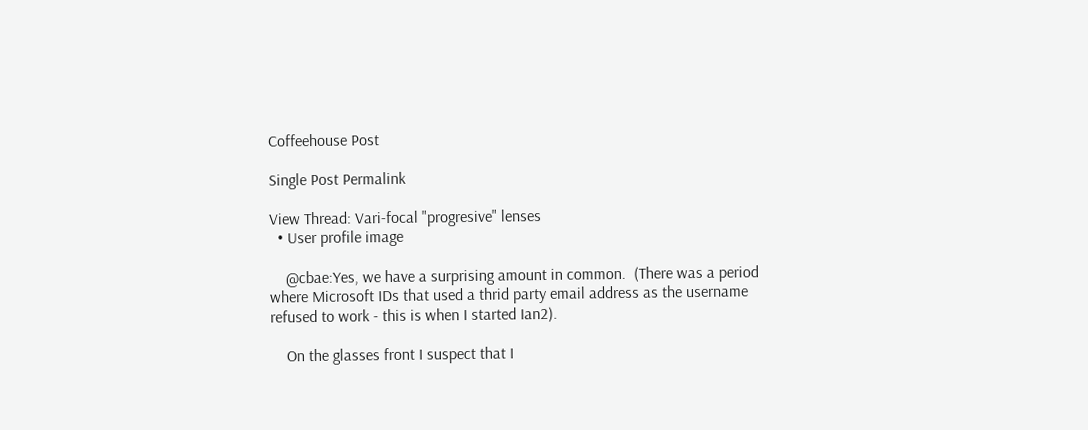Coffeehouse Post

Single Post Permalink

View Thread: Vari-focal "progresive" lenses
  • User profile image

    @cbae:Yes, we have a surprising amount in common.  (There was a period where Microsoft IDs that used a thrid party email address as the username refused to work - this is when I started Ian2).

    On the glasses front I suspect that I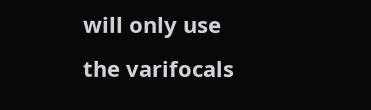will only use the varifocals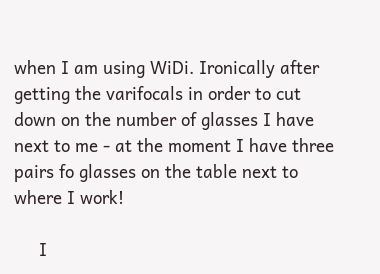when I am using WiDi. Ironically after getting the varifocals in order to cut down on the number of glasses I have next to me - at the moment I have three pairs fo glasses on the table next to where I work!

     I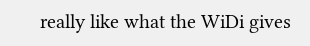really like what the WiDi gives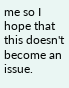me so I hope that this doesn't become an issue.